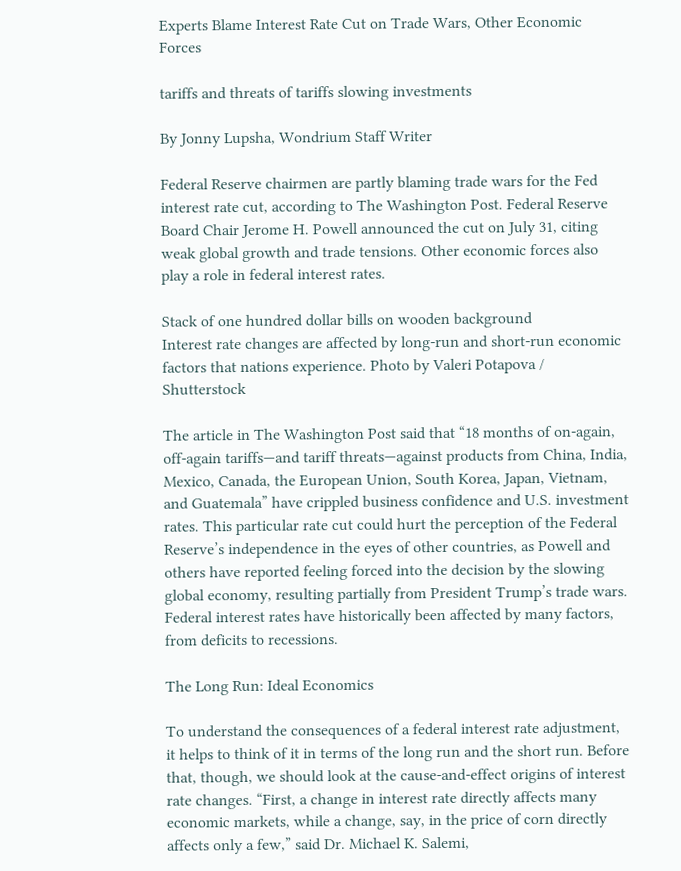Experts Blame Interest Rate Cut on Trade Wars, Other Economic Forces

tariffs and threats of tariffs slowing investments

By Jonny Lupsha, Wondrium Staff Writer

Federal Reserve chairmen are partly blaming trade wars for the Fed interest rate cut, according to The Washington Post. Federal Reserve Board Chair Jerome H. Powell announced the cut on July 31, citing weak global growth and trade tensions. Other economic forces also play a role in federal interest rates.

Stack of one hundred dollar bills on wooden background
Interest rate changes are affected by long-run and short-run economic factors that nations experience. Photo by Valeri Potapova / Shutterstock

The article in The Washington Post said that “18 months of on-again, off-again tariffs—and tariff threats—against products from China, India, Mexico, Canada, the European Union, South Korea, Japan, Vietnam, and Guatemala” have crippled business confidence and U.S. investment rates. This particular rate cut could hurt the perception of the Federal Reserve’s independence in the eyes of other countries, as Powell and others have reported feeling forced into the decision by the slowing global economy, resulting partially from President Trump’s trade wars. Federal interest rates have historically been affected by many factors, from deficits to recessions.

The Long Run: Ideal Economics

To understand the consequences of a federal interest rate adjustment, it helps to think of it in terms of the long run and the short run. Before that, though, we should look at the cause-and-effect origins of interest rate changes. “First, a change in interest rate directly affects many economic markets, while a change, say, in the price of corn directly affects only a few,” said Dr. Michael K. Salemi,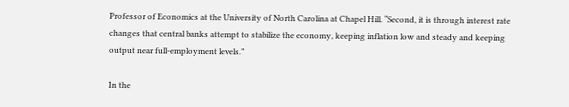Professor of Economics at the University of North Carolina at Chapel Hill. “Second, it is through interest rate changes that central banks attempt to stabilize the economy, keeping inflation low and steady and keeping output near full-employment levels.”

In the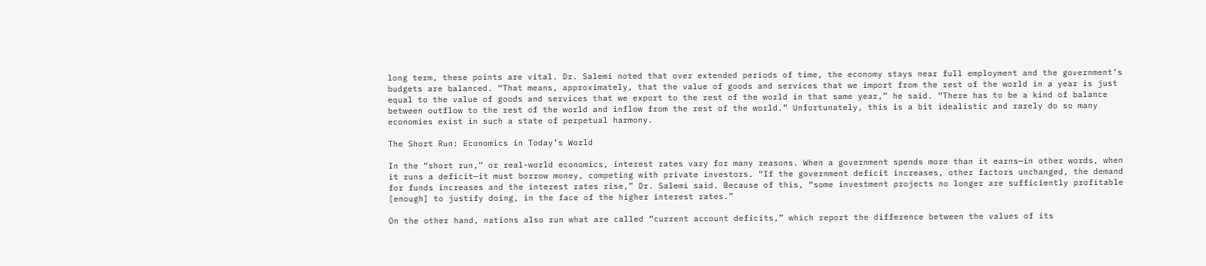long term, these points are vital. Dr. Salemi noted that over extended periods of time, the economy stays near full employment and the government’s budgets are balanced. “That means, approximately, that the value of goods and services that we import from the rest of the world in a year is just equal to the value of goods and services that we export to the rest of the world in that same year,” he said. “There has to be a kind of balance between outflow to the rest of the world and inflow from the rest of the world.” Unfortunately, this is a bit idealistic and rarely do so many economies exist in such a state of perpetual harmony.

The Short Run: Economics in Today’s World

In the “short run,” or real-world economics, interest rates vary for many reasons. When a government spends more than it earns—in other words, when it runs a deficit—it must borrow money, competing with private investors. “If the government deficit increases, other factors unchanged, the demand for funds increases and the interest rates rise,” Dr. Salemi said. Because of this, “some investment projects no longer are sufficiently profitable [enough] to justify doing, in the face of the higher interest rates.”

On the other hand, nations also run what are called “current account deficits,” which report the difference between the values of its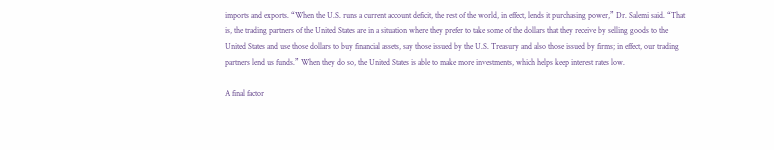imports and exports. “When the U.S. runs a current account deficit, the rest of the world, in effect, lends it purchasing power,” Dr. Salemi said. “That is, the trading partners of the United States are in a situation where they prefer to take some of the dollars that they receive by selling goods to the United States and use those dollars to buy financial assets, say those issued by the U.S. Treasury and also those issued by firms; in effect, our trading partners lend us funds.” When they do so, the United States is able to make more investments, which helps keep interest rates low.

A final factor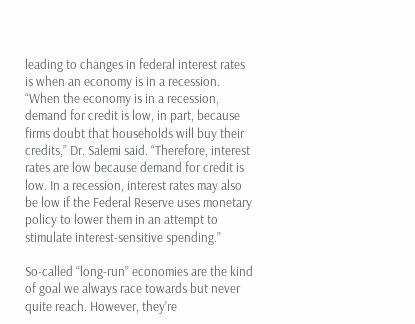leading to changes in federal interest rates is when an economy is in a recession. “When the economy is in a recession, demand for credit is low, in part, because firms doubt that households will buy their credits,” Dr. Salemi said. “Therefore, interest rates are low because demand for credit is low. In a recession, interest rates may also be low if the Federal Reserve uses monetary policy to lower them in an attempt to stimulate interest-sensitive spending.”

So-called “long-run” economies are the kind of goal we always race towards but never quite reach. However, they’re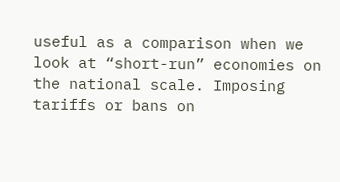useful as a comparison when we look at “short-run” economies on the national scale. Imposing tariffs or bans on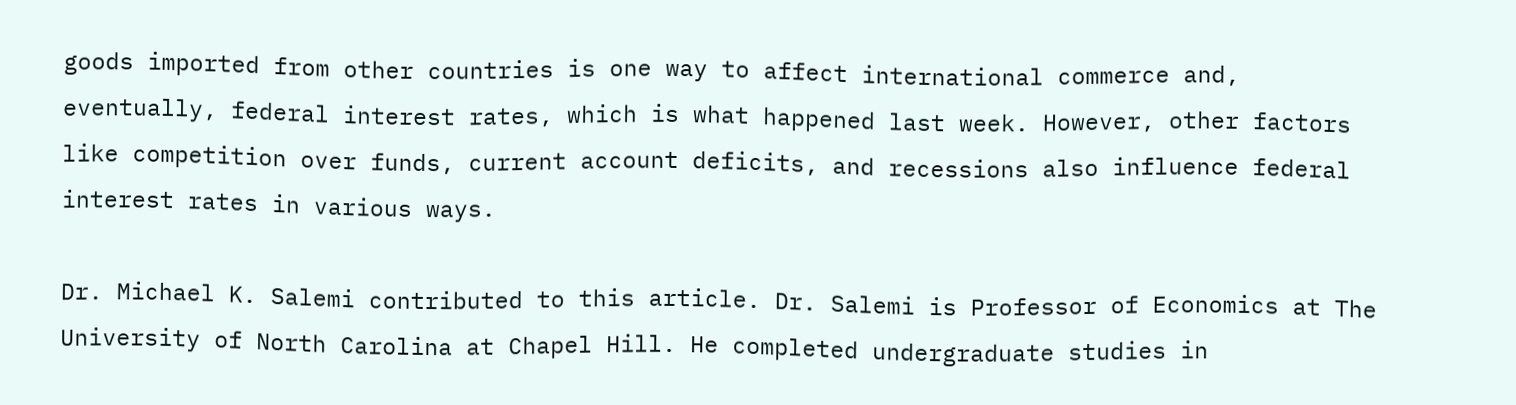goods imported from other countries is one way to affect international commerce and, eventually, federal interest rates, which is what happened last week. However, other factors like competition over funds, current account deficits, and recessions also influence federal interest rates in various ways.

Dr. Michael K. Salemi contributed to this article. Dr. Salemi is Professor of Economics at The University of North Carolina at Chapel Hill. He completed undergraduate studies in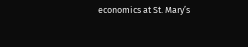economics at St. Mary’s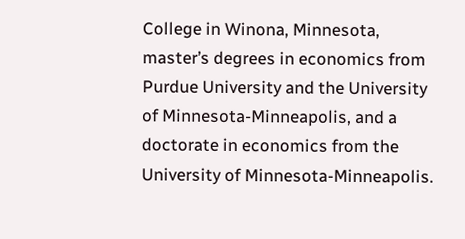College in Winona, Minnesota, master’s degrees in economics from Purdue University and the University of Minnesota-Minneapolis, and a doctorate in economics from the University of Minnesota-Minneapolis.